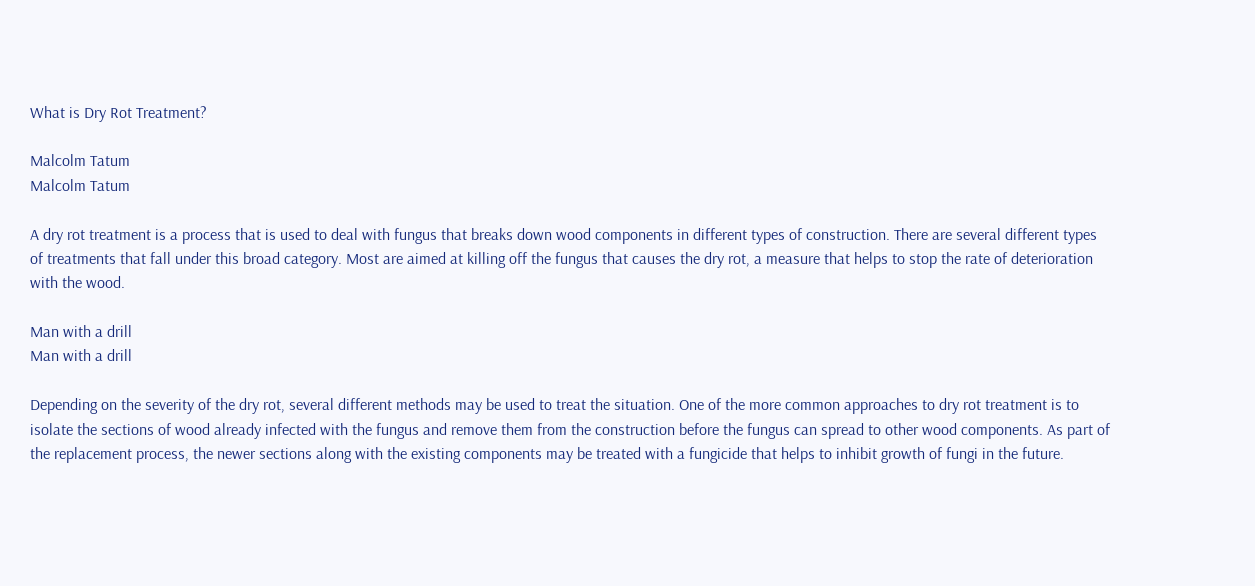What is Dry Rot Treatment?

Malcolm Tatum
Malcolm Tatum

A dry rot treatment is a process that is used to deal with fungus that breaks down wood components in different types of construction. There are several different types of treatments that fall under this broad category. Most are aimed at killing off the fungus that causes the dry rot, a measure that helps to stop the rate of deterioration with the wood.

Man with a drill
Man with a drill

Depending on the severity of the dry rot, several different methods may be used to treat the situation. One of the more common approaches to dry rot treatment is to isolate the sections of wood already infected with the fungus and remove them from the construction before the fungus can spread to other wood components. As part of the replacement process, the newer sections along with the existing components may be treated with a fungicide that helps to inhibit growth of fungi in the future.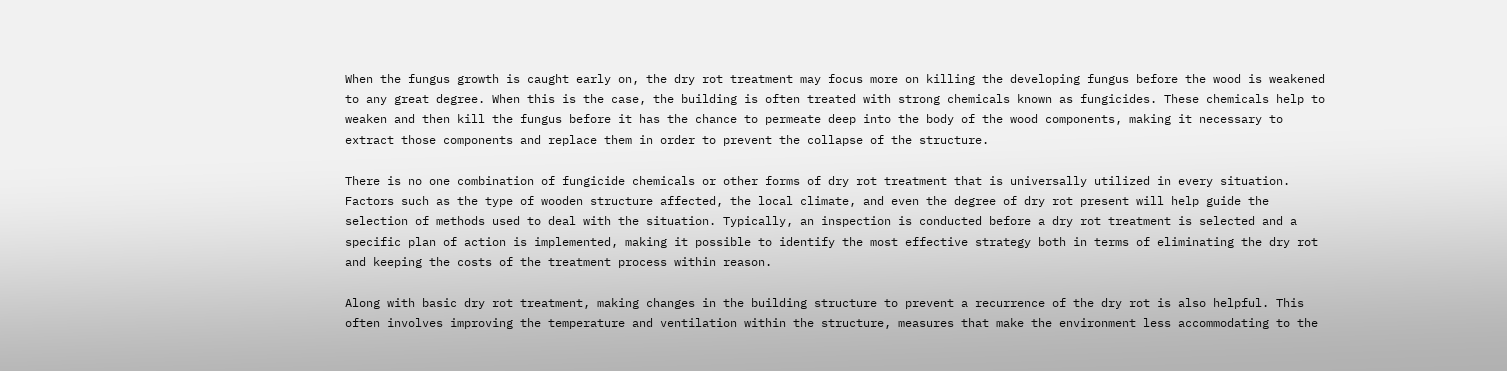When the fungus growth is caught early on, the dry rot treatment may focus more on killing the developing fungus before the wood is weakened to any great degree. When this is the case, the building is often treated with strong chemicals known as fungicides. These chemicals help to weaken and then kill the fungus before it has the chance to permeate deep into the body of the wood components, making it necessary to extract those components and replace them in order to prevent the collapse of the structure.

There is no one combination of fungicide chemicals or other forms of dry rot treatment that is universally utilized in every situation. Factors such as the type of wooden structure affected, the local climate, and even the degree of dry rot present will help guide the selection of methods used to deal with the situation. Typically, an inspection is conducted before a dry rot treatment is selected and a specific plan of action is implemented, making it possible to identify the most effective strategy both in terms of eliminating the dry rot and keeping the costs of the treatment process within reason.

Along with basic dry rot treatment, making changes in the building structure to prevent a recurrence of the dry rot is also helpful. This often involves improving the temperature and ventilation within the structure, measures that make the environment less accommodating to the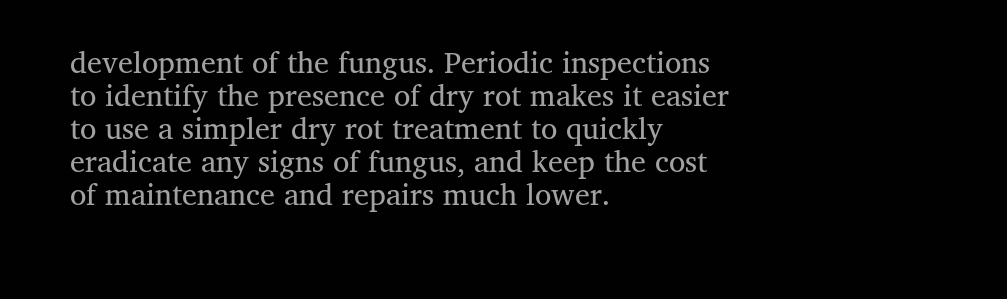development of the fungus. Periodic inspections to identify the presence of dry rot makes it easier to use a simpler dry rot treatment to quickly eradicate any signs of fungus, and keep the cost of maintenance and repairs much lower.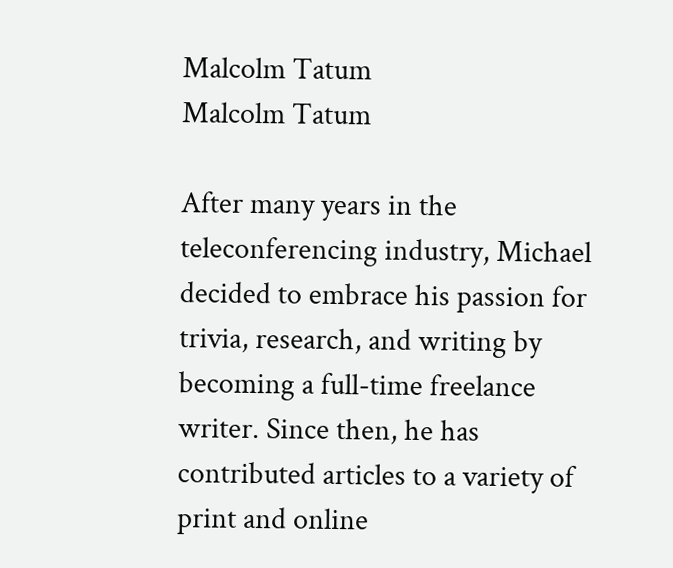Malcolm Tatum
Malcolm Tatum

After many years in the teleconferencing industry, Michael decided to embrace his passion for trivia, research, and writing by becoming a full-time freelance writer. Since then, he has contributed articles to a variety of print and online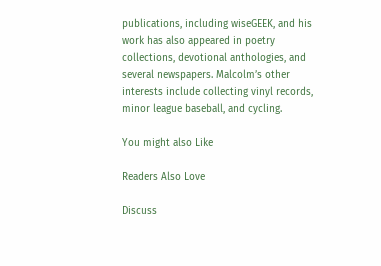publications, including wiseGEEK, and his work has also appeared in poetry collections, devotional anthologies, and several newspapers. Malcolm’s other interests include collecting vinyl records, minor league baseball, and cycling.

You might also Like

Readers Also Love

Discuss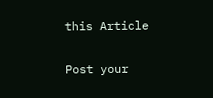this Article

Post your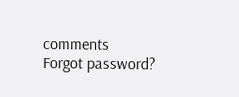comments
Forgot password?